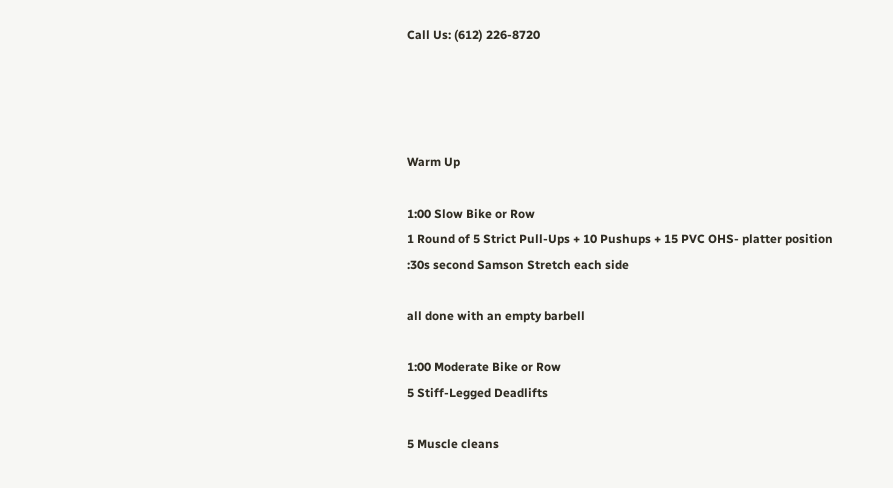Call Us: (612) 226-8720




Warm Up

1:00 Slow Bike or Row
1 Round of 5 Strict Pull-Ups + 10 Pushups + 15 PVC OHS- platter position
:30s second Samson Stretch each side

all done with an empty barbell

1:00 Moderate Bike or Row
5 Stiff-Legged Deadlifts

5 Muscle cleans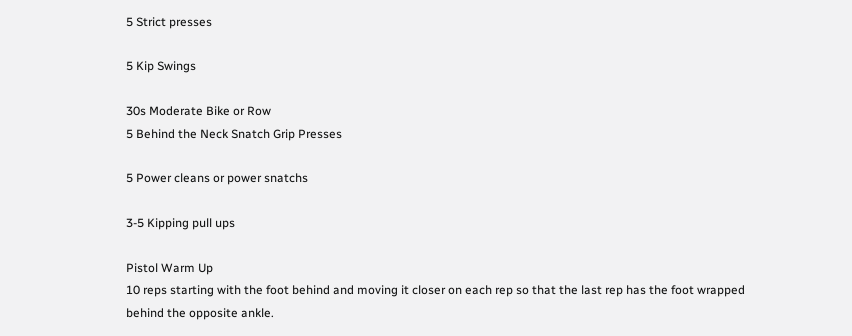5 Strict presses

5 Kip Swings

30s Moderate Bike or Row
5 Behind the Neck Snatch Grip Presses

5 Power cleans or power snatchs

3-5 Kipping pull ups

Pistol Warm Up
10 reps starting with the foot behind and moving it closer on each rep so that the last rep has the foot wrapped behind the opposite ankle.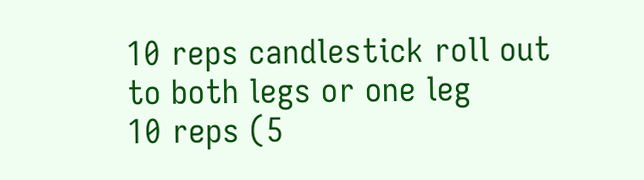10 reps candlestick roll out to both legs or one leg
10 reps (5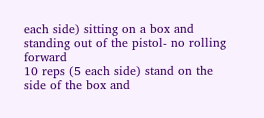each side) sitting on a box and standing out of the pistol- no rolling forward
10 reps (5 each side) stand on the side of the box and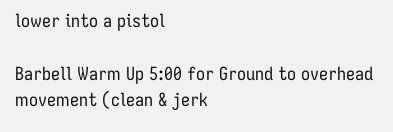lower into a pistol

Barbell Warm Up 5:00 for Ground to overhead movement (clean & jerk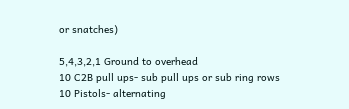or snatches)

5,4,3,2,1 Ground to overhead
10 C2B pull ups- sub pull ups or sub ring rows
10 Pistols- alternating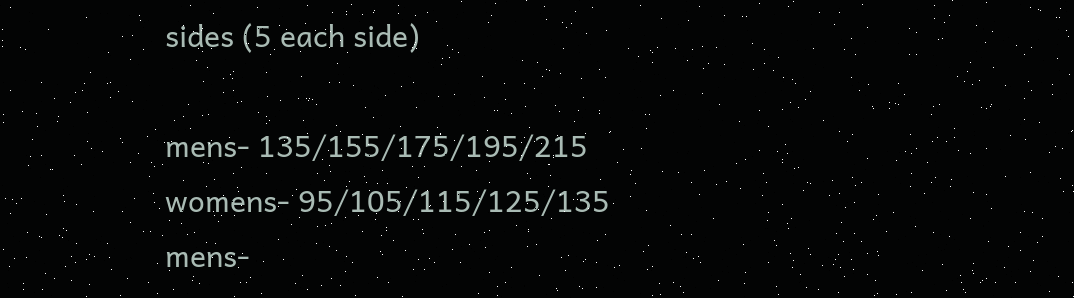sides (5 each side)

mens- 135/155/175/195/215
womens- 95/105/115/125/135
mens-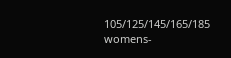105/125/145/165/185
womens-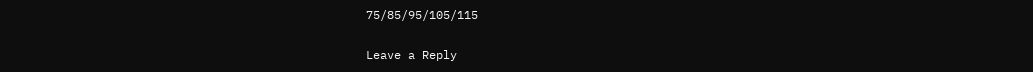75/85/95/105/115

Leave a Reply